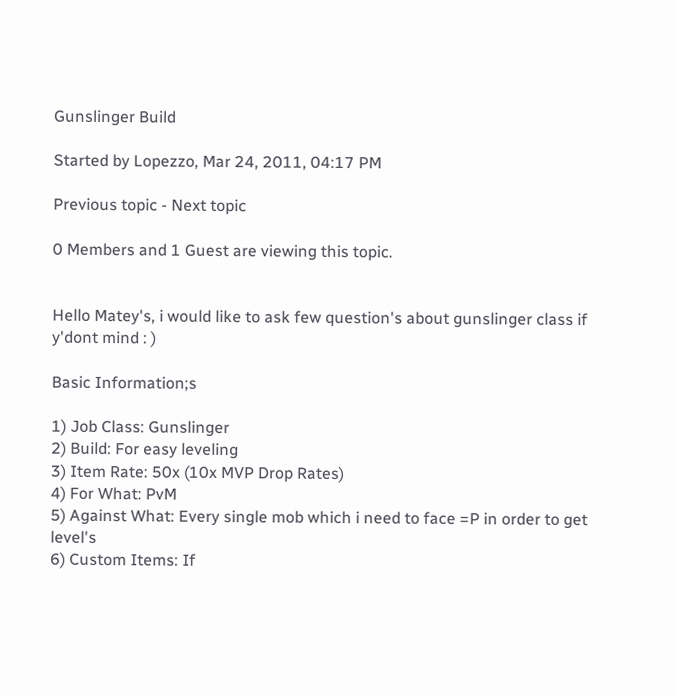Gunslinger Build

Started by Lopezzo, Mar 24, 2011, 04:17 PM

Previous topic - Next topic

0 Members and 1 Guest are viewing this topic.


Hello Matey's, i would like to ask few question's about gunslinger class if y'dont mind : )

Basic Information;s

1) Job Class: Gunslinger
2) Build: For easy leveling
3) Item Rate: 50x (10x MVP Drop Rates)
4) For What: PvM
5) Against What: Every single mob which i need to face =P in order to get level's
6) Custom Items: If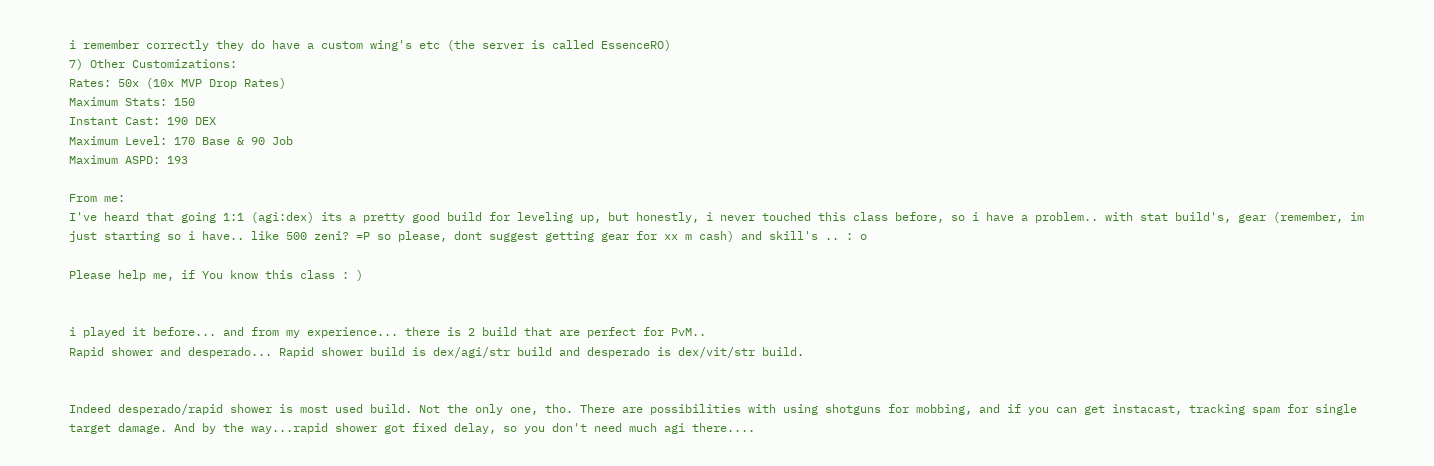i remember correctly they do have a custom wing's etc (the server is called EssenceRO)
7) Other Customizations:
Rates: 50x (10x MVP Drop Rates)
Maximum Stats: 150
Instant Cast: 190 DEX
Maximum Level: 170 Base & 90 Job
Maximum ASPD: 193

From me:
I've heard that going 1:1 (agi:dex) its a pretty good build for leveling up, but honestly, i never touched this class before, so i have a problem.. with stat build's, gear (remember, im just starting so i have.. like 500 zeni? =P so please, dont suggest getting gear for xx m cash) and skill's .. : o

Please help me, if You know this class : )


i played it before... and from my experience... there is 2 build that are perfect for PvM..
Rapid shower and desperado... Rapid shower build is dex/agi/str build and desperado is dex/vit/str build.


Indeed desperado/rapid shower is most used build. Not the only one, tho. There are possibilities with using shotguns for mobbing, and if you can get instacast, tracking spam for single target damage. And by the way...rapid shower got fixed delay, so you don't need much agi there....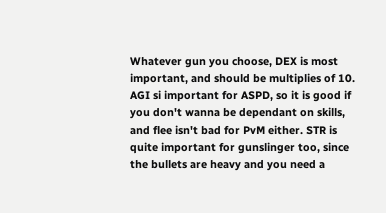Whatever gun you choose, DEX is most important, and should be multiplies of 10. AGI si important for ASPD, so it is good if you don't wanna be dependant on skills, and flee isn't bad for PvM either. STR is quite important for gunslinger too, since the bullets are heavy and you need a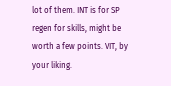lot of them. INT is for SP regen for skills, might be worth a few points. VIT, by your liking.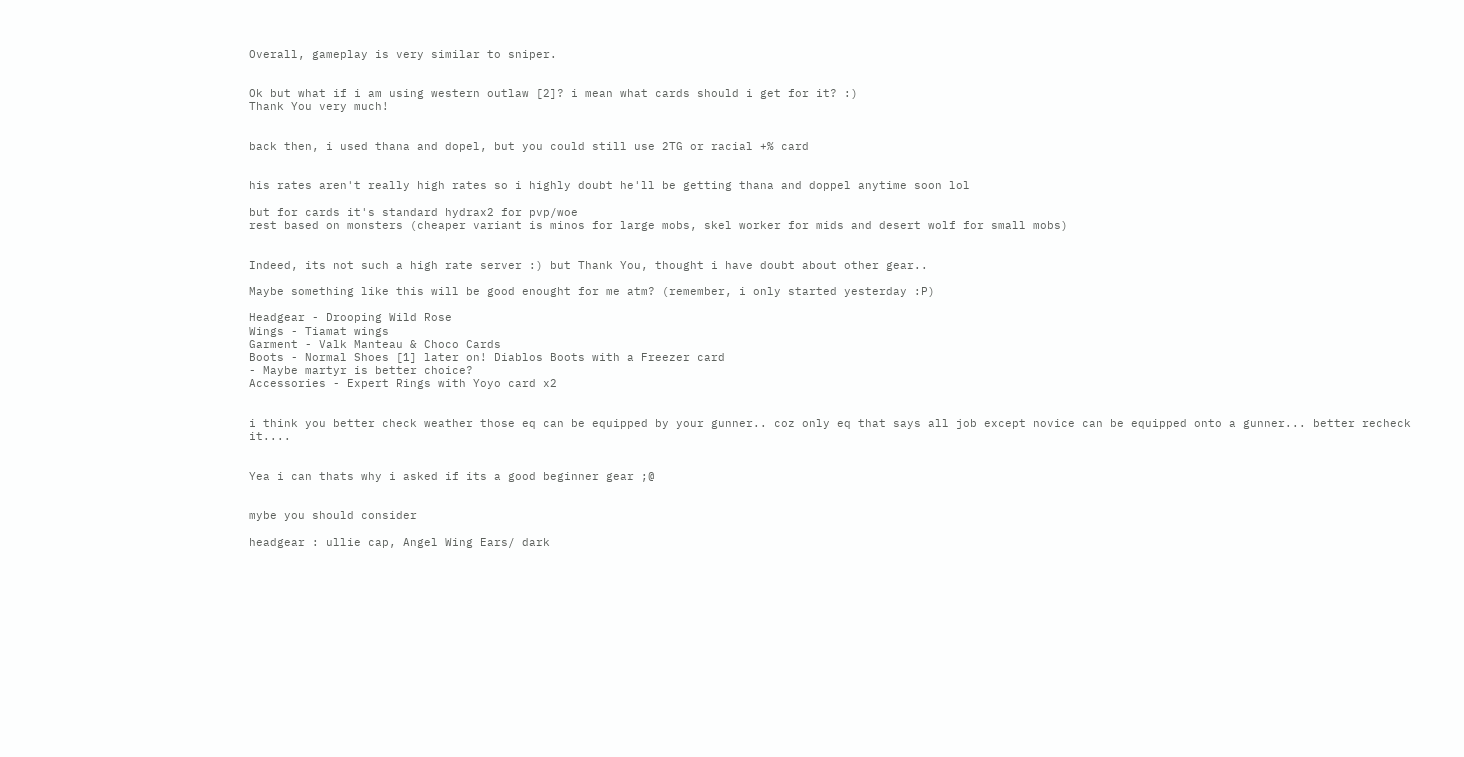Overall, gameplay is very similar to sniper.


Ok but what if i am using western outlaw [2]? i mean what cards should i get for it? :)
Thank You very much!


back then, i used thana and dopel, but you could still use 2TG or racial +% card


his rates aren't really high rates so i highly doubt he'll be getting thana and doppel anytime soon lol

but for cards it's standard hydrax2 for pvp/woe
rest based on monsters (cheaper variant is minos for large mobs, skel worker for mids and desert wolf for small mobs)


Indeed, its not such a high rate server :) but Thank You, thought i have doubt about other gear..

Maybe something like this will be good enought for me atm? (remember, i only started yesterday :P)

Headgear - Drooping Wild Rose
Wings - Tiamat wings
Garment - Valk Manteau & Choco Cards
Boots - Normal Shoes [1] later on! Diablos Boots with a Freezer card
- Maybe martyr is better choice?
Accessories - Expert Rings with Yoyo card x2


i think you better check weather those eq can be equipped by your gunner.. coz only eq that says all job except novice can be equipped onto a gunner... better recheck it....


Yea i can thats why i asked if its a good beginner gear ;@


mybe you should consider

headgear : ullie cap, Angel Wing Ears/ dark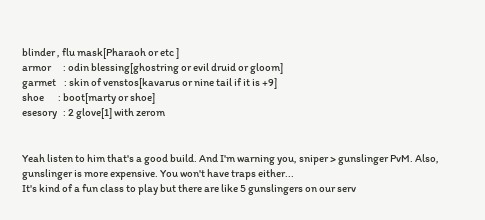blinder , flu mask[Pharaoh or etc ]
armor      : odin blessing[ghostring or evil druid or gloom]
garmet    : skin of venstos[kavarus or nine tail if it is +9]
shoe       : boot[marty or shoe]
esesory   : 2 glove[1] with zerom


Yeah listen to him that's a good build. And I'm warning you, sniper > gunslinger PvM. Also, gunslinger is more expensive. You won't have traps either...
It's kind of a fun class to play but there are like 5 gunslingers on our serv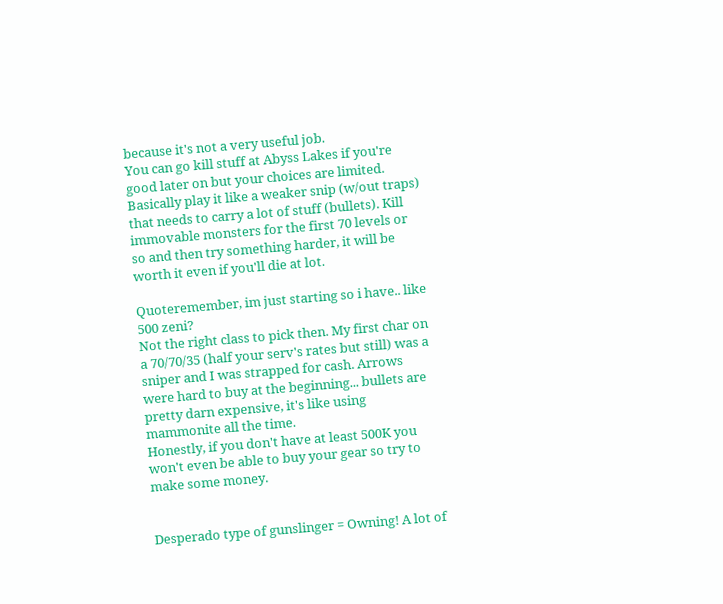because it's not a very useful job.
You can go kill stuff at Abyss Lakes if you're good later on but your choices are limited. Basically play it like a weaker snip (w/out traps) that needs to carry a lot of stuff (bullets). Kill immovable monsters for the first 70 levels or so and then try something harder, it will be worth it even if you'll die at lot.

Quoteremember, im just starting so i have.. like 500 zeni?
Not the right class to pick then. My first char on a 70/70/35 (half your serv's rates but still) was a sniper and I was strapped for cash. Arrows were hard to buy at the beginning... bullets are pretty darn expensive, it's like using mammonite all the time.
Honestly, if you don't have at least 500K you won't even be able to buy your gear so try to make some money.


Desperado type of gunslinger = Owning! A lot of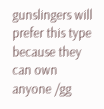gunslingers will prefer this type because they can own anyone /gg